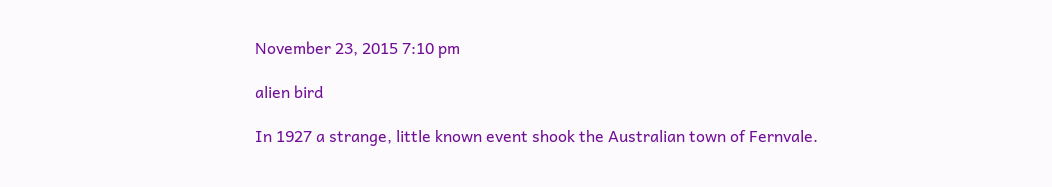November 23, 2015 7:10 pm

alien bird

In 1927 a strange, little known event shook the Australian town of Fernvale.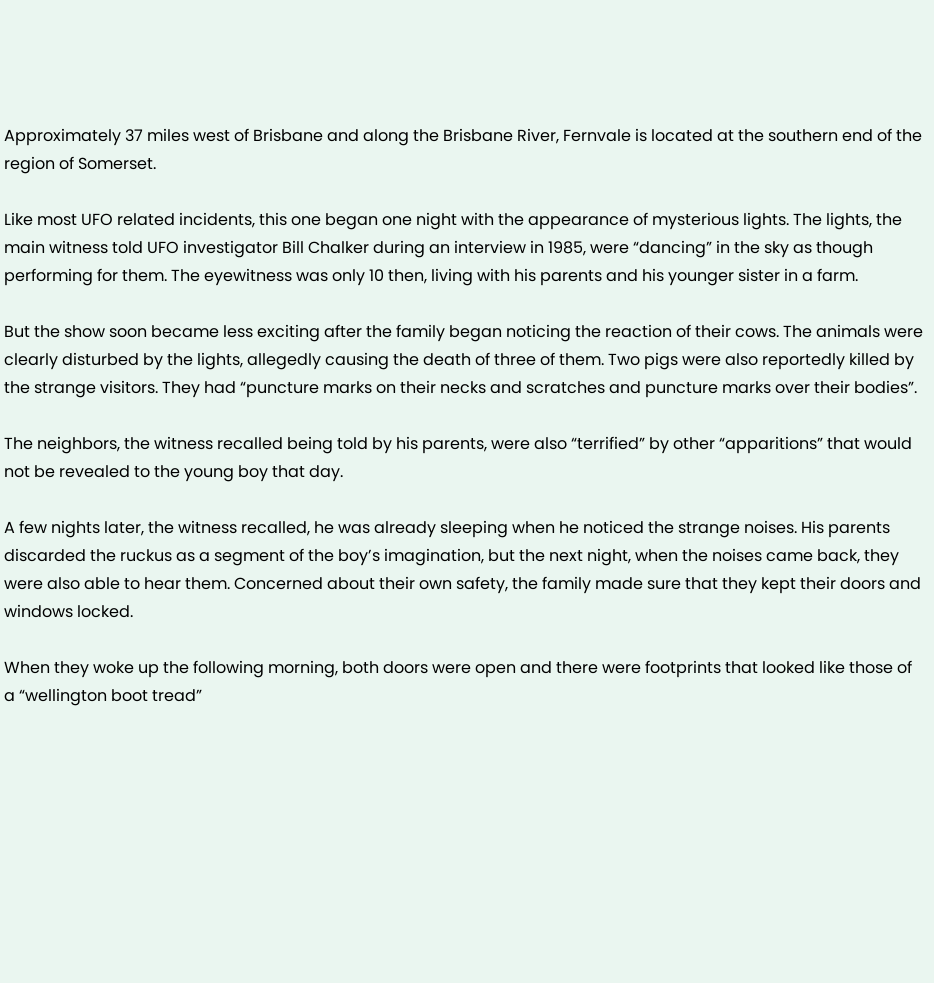Approximately 37 miles west of Brisbane and along the Brisbane River, Fernvale is located at the southern end of the region of Somerset.

Like most UFO related incidents, this one began one night with the appearance of mysterious lights. The lights, the main witness told UFO investigator Bill Chalker during an interview in 1985, were “dancing” in the sky as though performing for them. The eyewitness was only 10 then, living with his parents and his younger sister in a farm.

But the show soon became less exciting after the family began noticing the reaction of their cows. The animals were clearly disturbed by the lights, allegedly causing the death of three of them. Two pigs were also reportedly killed by the strange visitors. They had “puncture marks on their necks and scratches and puncture marks over their bodies”.

The neighbors, the witness recalled being told by his parents, were also “terrified” by other “apparitions” that would not be revealed to the young boy that day.

A few nights later, the witness recalled, he was already sleeping when he noticed the strange noises. His parents discarded the ruckus as a segment of the boy’s imagination, but the next night, when the noises came back, they were also able to hear them. Concerned about their own safety, the family made sure that they kept their doors and windows locked.

When they woke up the following morning, both doors were open and there were footprints that looked like those of a “wellington boot tread”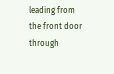leading from the front door through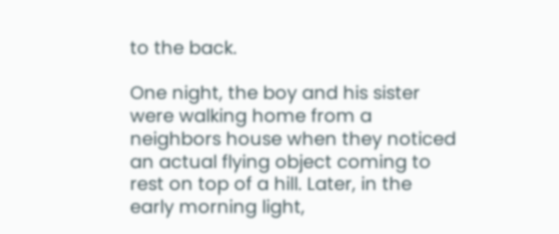to the back.

One night, the boy and his sister were walking home from a neighbors house when they noticed an actual flying object coming to rest on top of a hill. Later, in the early morning light,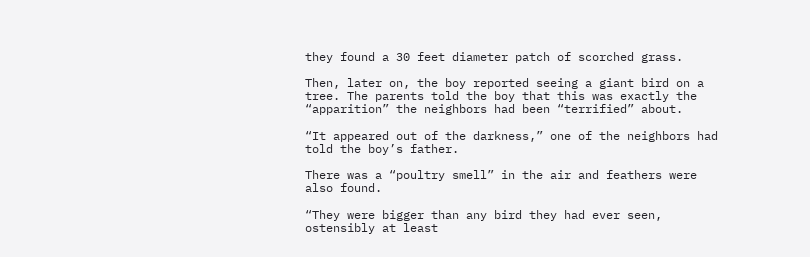they found a 30 feet diameter patch of scorched grass.

Then, later on, the boy reported seeing a giant bird on a tree. The parents told the boy that this was exactly the “apparition” the neighbors had been “terrified” about.

“It appeared out of the darkness,” one of the neighbors had told the boy’s father.

There was a “poultry smell” in the air and feathers were also found.

“They were bigger than any bird they had ever seen, ostensibly at least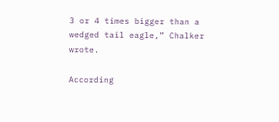3 or 4 times bigger than a wedged tail eagle,” Chalker wrote.

According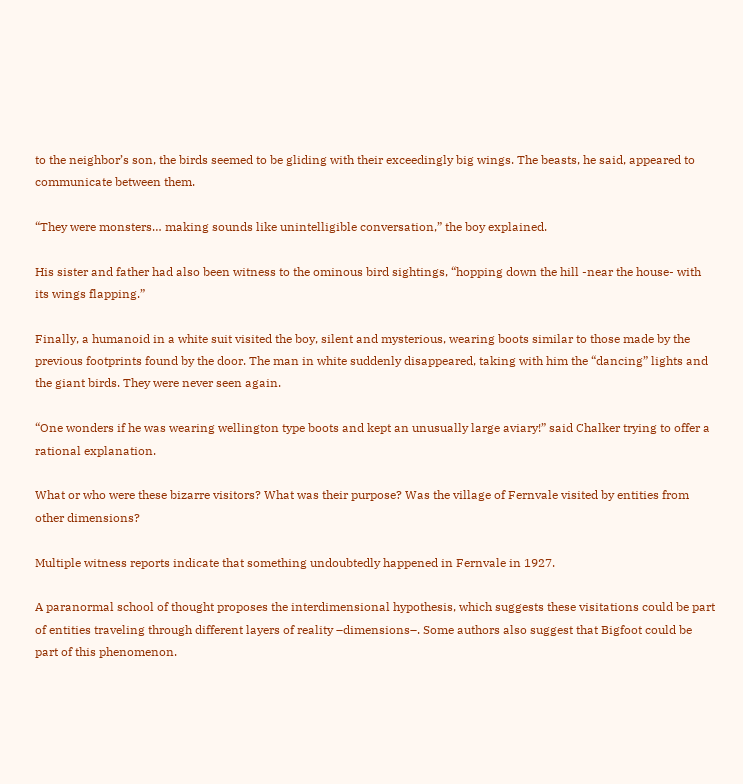to the neighbor’s son, the birds seemed to be gliding with their exceedingly big wings. The beasts, he said, appeared to communicate between them.

“They were monsters… making sounds like unintelligible conversation,” the boy explained.

His sister and father had also been witness to the ominous bird sightings, “hopping down the hill -near the house- with its wings flapping.”

Finally, a humanoid in a white suit visited the boy, silent and mysterious, wearing boots similar to those made by the previous footprints found by the door. The man in white suddenly disappeared, taking with him the “dancing” lights and the giant birds. They were never seen again.

“One wonders if he was wearing wellington type boots and kept an unusually large aviary!” said Chalker trying to offer a rational explanation.

What or who were these bizarre visitors? What was their purpose? Was the village of Fernvale visited by entities from other dimensions?

Multiple witness reports indicate that something undoubtedly happened in Fernvale in 1927.

A paranormal school of thought proposes the interdimensional hypothesis, which suggests these visitations could be part of entities traveling through different layers of reality –dimensions–. Some authors also suggest that Bigfoot could be part of this phenomenon.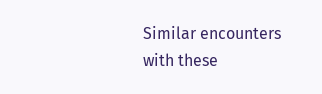Similar encounters with these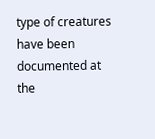type of creatures have been documented at the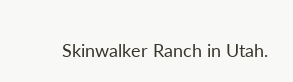Skinwalker Ranch in Utah.